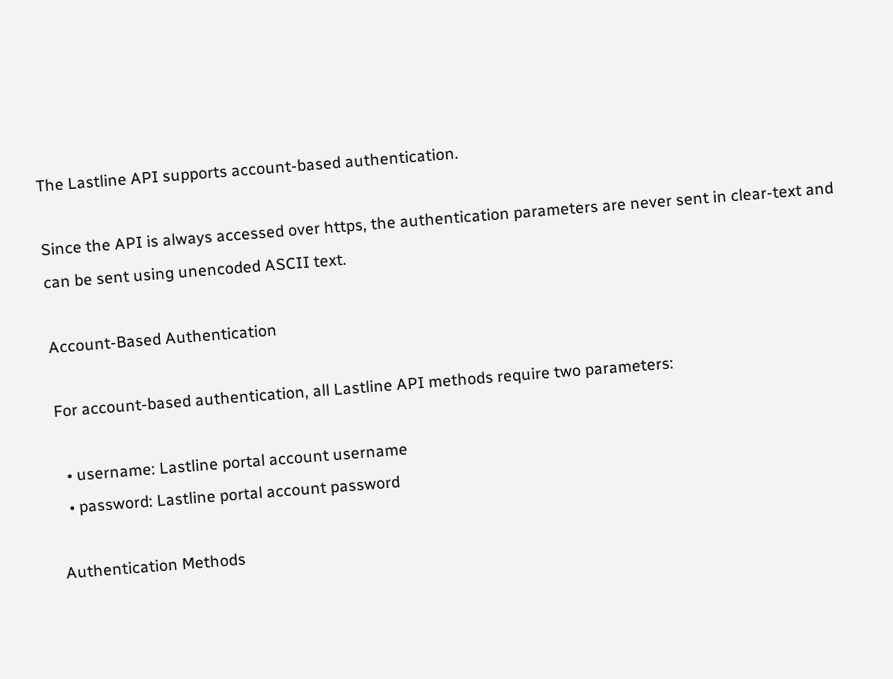The Lastline API supports account-based authentication.

Since the API is always accessed over https, the authentication parameters are never sent in clear-text and can be sent using unencoded ASCII text.

Account-Based Authentication

For account-based authentication, all Lastline API methods require two parameters:

  • username: Lastline portal account username
  • password: Lastline portal account password

Authentication Methods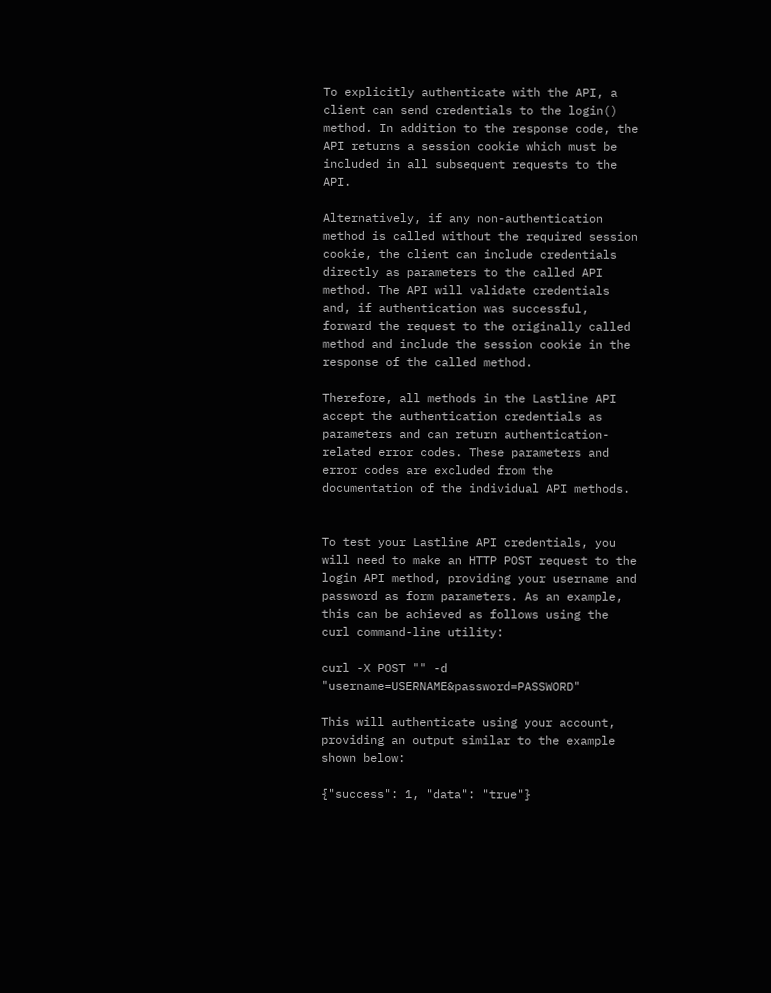To explicitly authenticate with the API, a client can send credentials to the login() method. In addition to the response code, the API returns a session cookie which must be included in all subsequent requests to the API.

Alternatively, if any non-authentication method is called without the required session cookie, the client can include credentials directly as parameters to the called API method. The API will validate credentials and, if authentication was successful, forward the request to the originally called method and include the session cookie in the response of the called method.

Therefore, all methods in the Lastline API accept the authentication credentials as parameters and can return authentication-related error codes. These parameters and error codes are excluded from the documentation of the individual API methods.


To test your Lastline API credentials, you will need to make an HTTP POST request to the login API method, providing your username and password as form parameters. As an example, this can be achieved as follows using the curl command-line utility:

curl -X POST "" -d "username=USERNAME&password=PASSWORD"

This will authenticate using your account, providing an output similar to the example shown below:

{"success": 1, "data": "true"}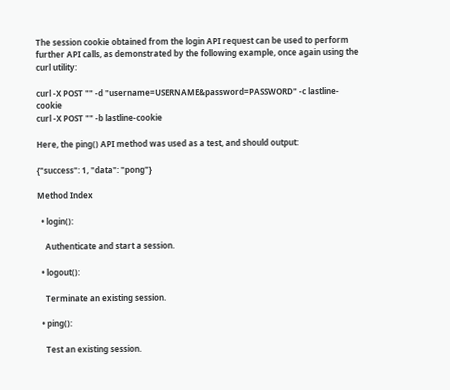The session cookie obtained from the login API request can be used to perform further API calls, as demonstrated by the following example, once again using the curl utility:

curl -X POST "" -d "username=USERNAME&password=PASSWORD" -c lastline-cookie
curl -X POST "" -b lastline-cookie

Here, the ping() API method was used as a test, and should output:

{"success": 1, "data": "pong"}

Method Index

  • login():

    Authenticate and start a session.

  • logout():

    Terminate an existing session.

  • ping():

    Test an existing session.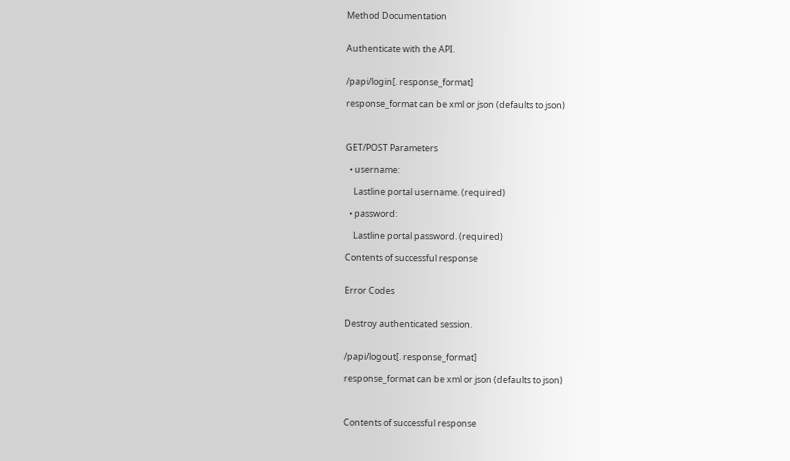Method Documentation


Authenticate with the API.


/papi/login[. response_format]

response_format can be xml or json (defaults to json)



GET/POST Parameters

  • username:

    Lastline portal username. (required)

  • password:

    Lastline portal password. (required)

Contents of successful response


Error Codes


Destroy authenticated session.


/papi/logout[. response_format]

response_format can be xml or json (defaults to json)



Contents of successful response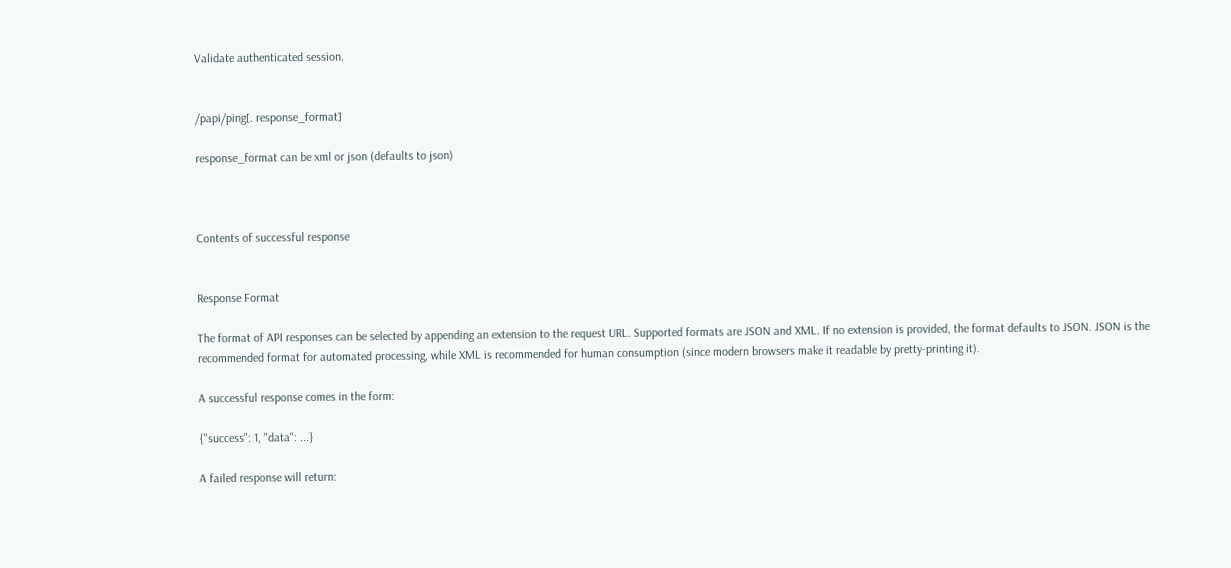Validate authenticated session.


/papi/ping[. response_format]

response_format can be xml or json (defaults to json)



Contents of successful response


Response Format

The format of API responses can be selected by appending an extension to the request URL. Supported formats are JSON and XML. If no extension is provided, the format defaults to JSON. JSON is the recommended format for automated processing, while XML is recommended for human consumption (since modern browsers make it readable by pretty-printing it).

A successful response comes in the form:

{"success": 1, "data": ...}

A failed response will return: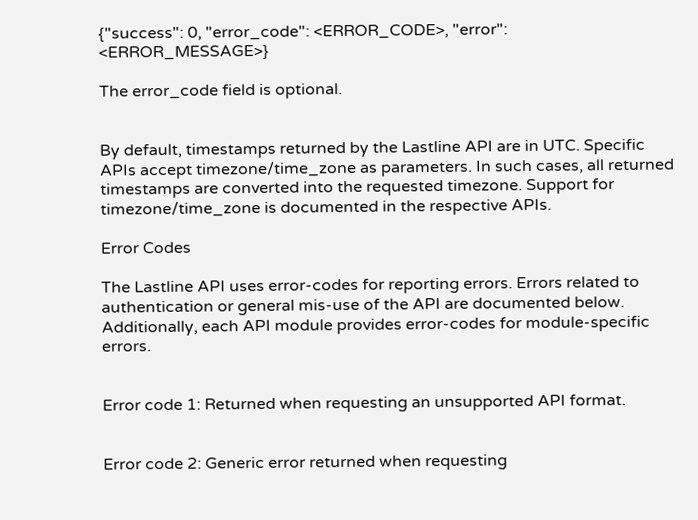{"success": 0, "error_code": <ERROR_CODE>, "error": <ERROR_MESSAGE>}

The error_code field is optional.


By default, timestamps returned by the Lastline API are in UTC. Specific APIs accept timezone/time_zone as parameters. In such cases, all returned timestamps are converted into the requested timezone. Support for timezone/time_zone is documented in the respective APIs.

Error Codes

The Lastline API uses error-codes for reporting errors. Errors related to authentication or general mis-use of the API are documented below. Additionally, each API module provides error-codes for module-specific errors.


Error code 1: Returned when requesting an unsupported API format.


Error code 2: Generic error returned when requesting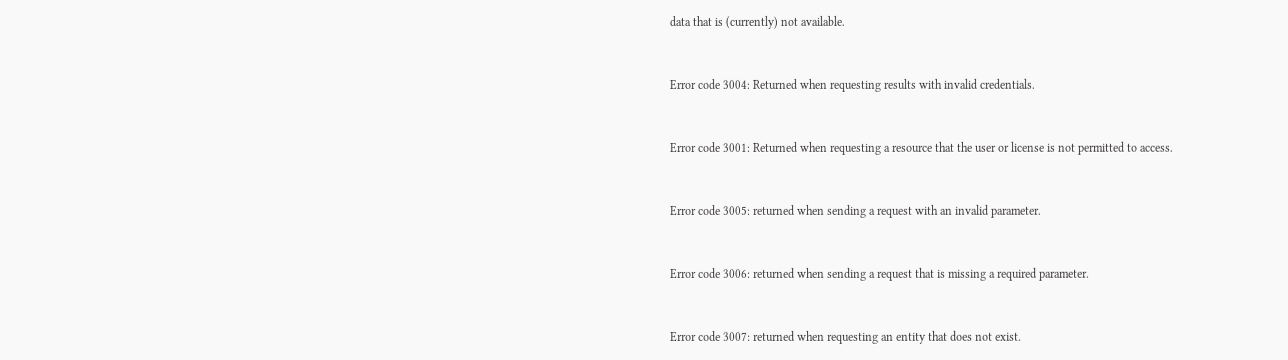data that is (currently) not available.


Error code 3004: Returned when requesting results with invalid credentials.


Error code 3001: Returned when requesting a resource that the user or license is not permitted to access.


Error code 3005: returned when sending a request with an invalid parameter.


Error code 3006: returned when sending a request that is missing a required parameter.


Error code 3007: returned when requesting an entity that does not exist.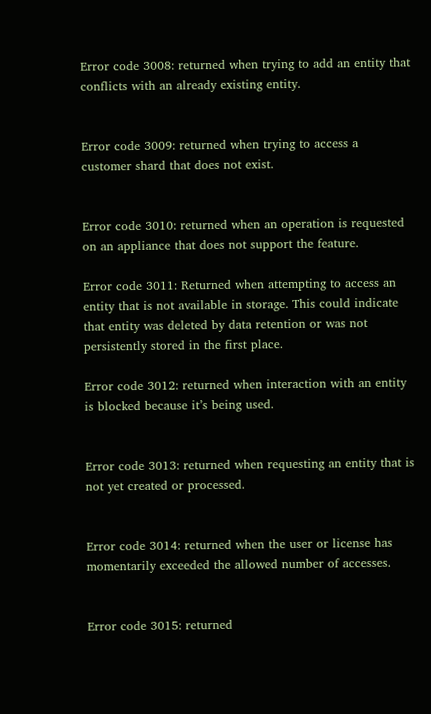Error code 3008: returned when trying to add an entity that conflicts with an already existing entity.


Error code 3009: returned when trying to access a customer shard that does not exist.


Error code 3010: returned when an operation is requested on an appliance that does not support the feature.

Error code 3011: Returned when attempting to access an
entity that is not available in storage. This could indicate that entity was deleted by data retention or was not persistently stored in the first place.

Error code 3012: returned when interaction with an entity is blocked because it’s being used.


Error code 3013: returned when requesting an entity that is not yet created or processed.


Error code 3014: returned when the user or license has momentarily exceeded the allowed number of accesses.


Error code 3015: returned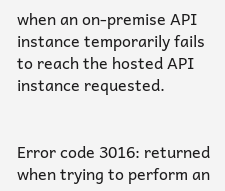when an on-premise API instance temporarily fails to reach the hosted API instance requested.


Error code 3016: returned when trying to perform an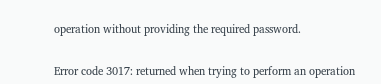operation without providing the required password.


Error code 3017: returned when trying to perform an operation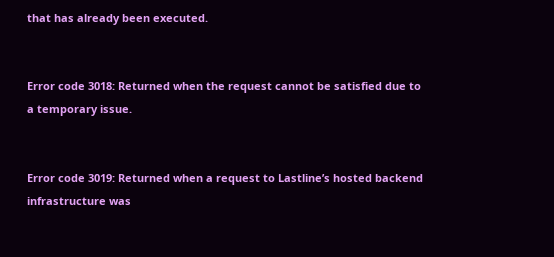that has already been executed.


Error code 3018: Returned when the request cannot be satisfied due to a temporary issue.


Error code 3019: Returned when a request to Lastline’s hosted backend infrastructure was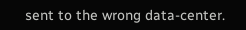sent to the wrong data-center.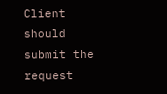Client should submit the request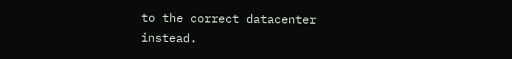to the correct datacenter instead.